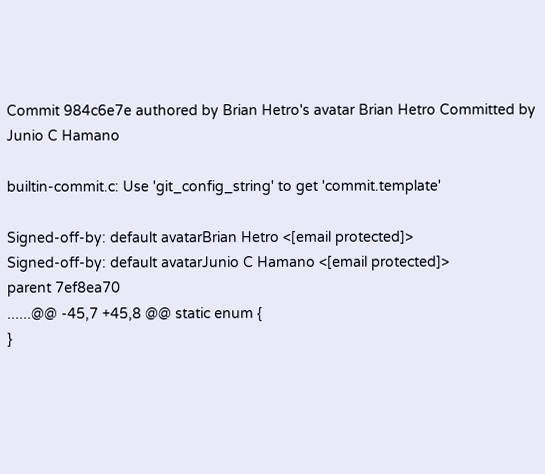Commit 984c6e7e authored by Brian Hetro's avatar Brian Hetro Committed by Junio C Hamano

builtin-commit.c: Use 'git_config_string' to get 'commit.template'

Signed-off-by: default avatarBrian Hetro <[email protected]>
Signed-off-by: default avatarJunio C Hamano <[email protected]>
parent 7ef8ea70
......@@ -45,7 +45,8 @@ static enum {
}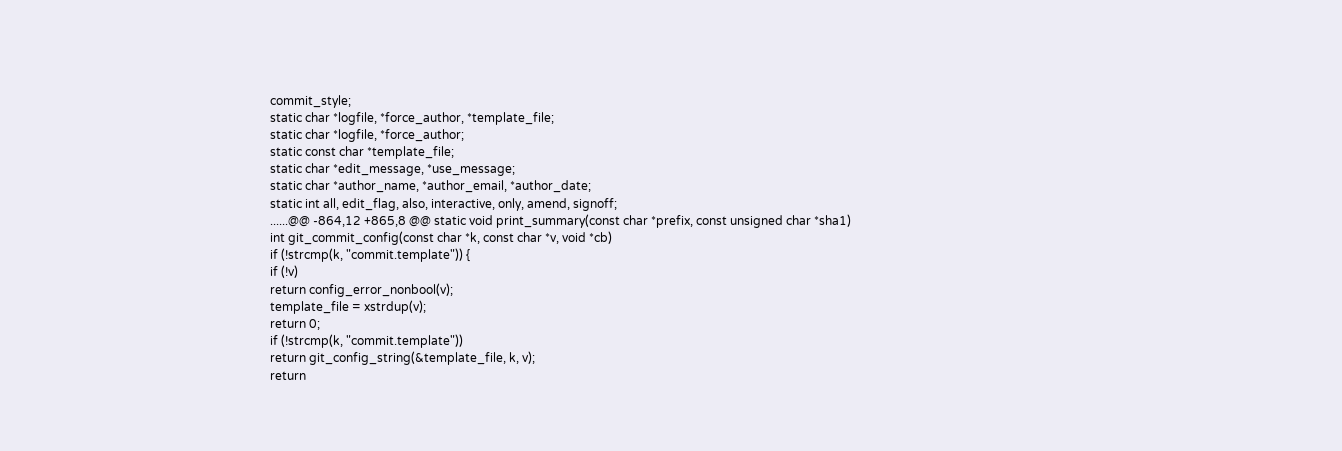commit_style;
static char *logfile, *force_author, *template_file;
static char *logfile, *force_author;
static const char *template_file;
static char *edit_message, *use_message;
static char *author_name, *author_email, *author_date;
static int all, edit_flag, also, interactive, only, amend, signoff;
......@@ -864,12 +865,8 @@ static void print_summary(const char *prefix, const unsigned char *sha1)
int git_commit_config(const char *k, const char *v, void *cb)
if (!strcmp(k, "commit.template")) {
if (!v)
return config_error_nonbool(v);
template_file = xstrdup(v);
return 0;
if (!strcmp(k, "commit.template"))
return git_config_string(&template_file, k, v);
return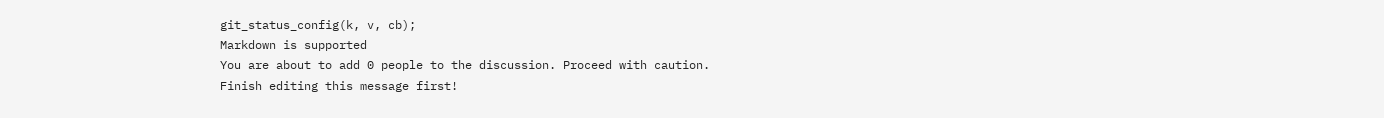git_status_config(k, v, cb);
Markdown is supported
You are about to add 0 people to the discussion. Proceed with caution.
Finish editing this message first!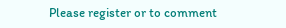Please register or to comment